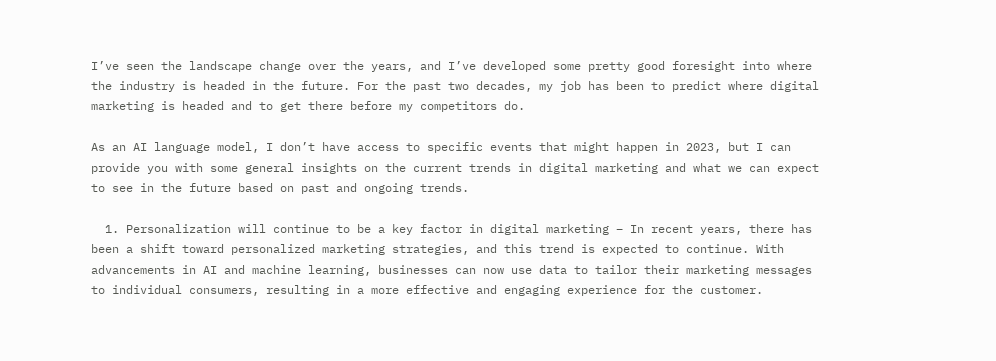I’ve seen the landscape change over the years, and I’ve developed some pretty good foresight into where the industry is headed in the future. For the past two decades, my job has been to predict where digital marketing is headed and to get there before my competitors do.

As an AI language model, I don’t have access to specific events that might happen in 2023, but I can provide you with some general insights on the current trends in digital marketing and what we can expect to see in the future based on past and ongoing trends.

  1. Personalization will continue to be a key factor in digital marketing – In recent years, there has been a shift toward personalized marketing strategies, and this trend is expected to continue. With advancements in AI and machine learning, businesses can now use data to tailor their marketing messages to individual consumers, resulting in a more effective and engaging experience for the customer.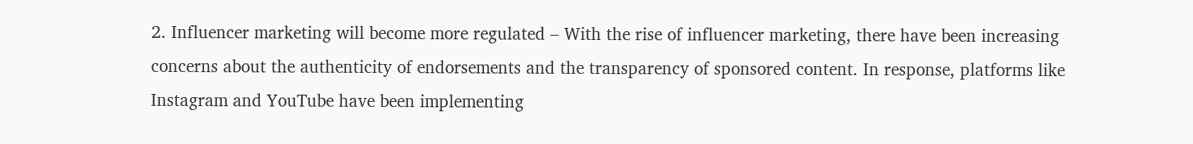2. Influencer marketing will become more regulated – With the rise of influencer marketing, there have been increasing concerns about the authenticity of endorsements and the transparency of sponsored content. In response, platforms like Instagram and YouTube have been implementing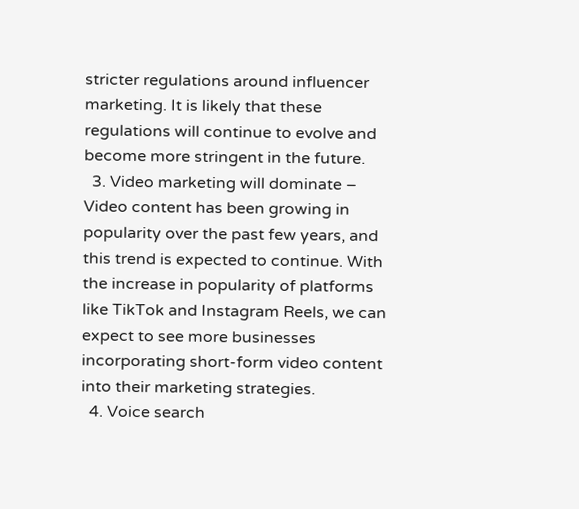stricter regulations around influencer marketing. It is likely that these regulations will continue to evolve and become more stringent in the future.
  3. Video marketing will dominate – Video content has been growing in popularity over the past few years, and this trend is expected to continue. With the increase in popularity of platforms like TikTok and Instagram Reels, we can expect to see more businesses incorporating short-form video content into their marketing strategies.
  4. Voice search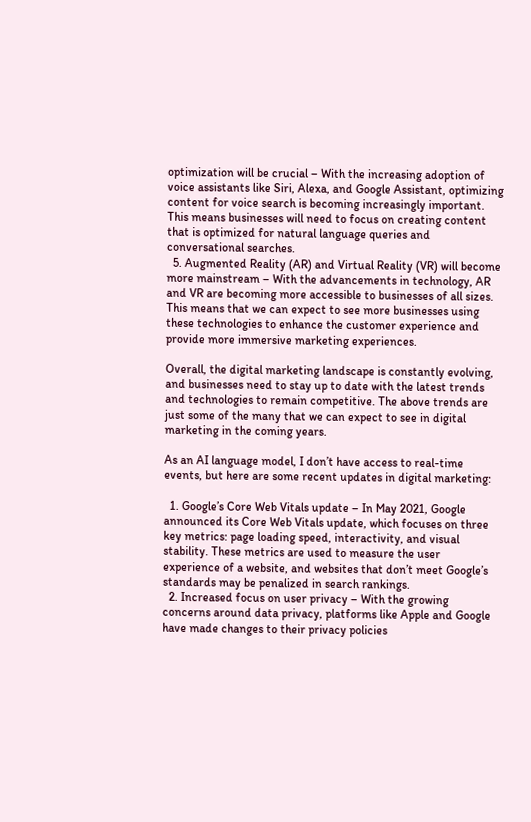optimization will be crucial – With the increasing adoption of voice assistants like Siri, Alexa, and Google Assistant, optimizing content for voice search is becoming increasingly important. This means businesses will need to focus on creating content that is optimized for natural language queries and conversational searches.
  5. Augmented Reality (AR) and Virtual Reality (VR) will become more mainstream – With the advancements in technology, AR and VR are becoming more accessible to businesses of all sizes. This means that we can expect to see more businesses using these technologies to enhance the customer experience and provide more immersive marketing experiences.

Overall, the digital marketing landscape is constantly evolving, and businesses need to stay up to date with the latest trends and technologies to remain competitive. The above trends are just some of the many that we can expect to see in digital marketing in the coming years.

As an AI language model, I don’t have access to real-time events, but here are some recent updates in digital marketing:

  1. Google’s Core Web Vitals update – In May 2021, Google announced its Core Web Vitals update, which focuses on three key metrics: page loading speed, interactivity, and visual stability. These metrics are used to measure the user experience of a website, and websites that don’t meet Google’s standards may be penalized in search rankings.
  2. Increased focus on user privacy – With the growing concerns around data privacy, platforms like Apple and Google have made changes to their privacy policies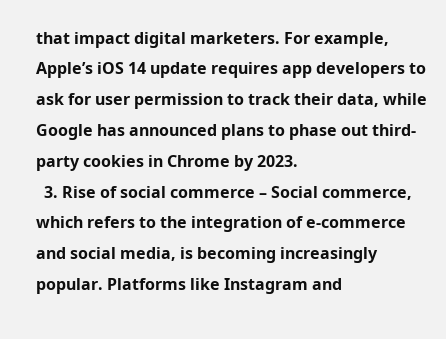that impact digital marketers. For example, Apple’s iOS 14 update requires app developers to ask for user permission to track their data, while Google has announced plans to phase out third-party cookies in Chrome by 2023.
  3. Rise of social commerce – Social commerce, which refers to the integration of e-commerce and social media, is becoming increasingly popular. Platforms like Instagram and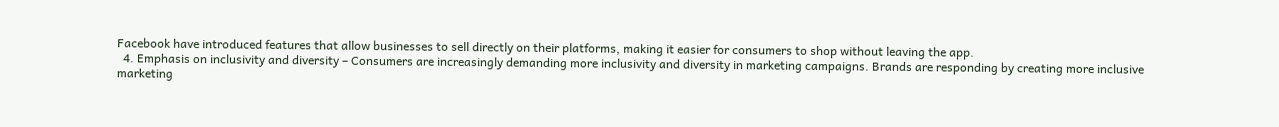Facebook have introduced features that allow businesses to sell directly on their platforms, making it easier for consumers to shop without leaving the app.
  4. Emphasis on inclusivity and diversity – Consumers are increasingly demanding more inclusivity and diversity in marketing campaigns. Brands are responding by creating more inclusive marketing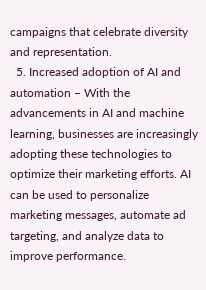campaigns that celebrate diversity and representation.
  5. Increased adoption of AI and automation – With the advancements in AI and machine learning, businesses are increasingly adopting these technologies to optimize their marketing efforts. AI can be used to personalize marketing messages, automate ad targeting, and analyze data to improve performance.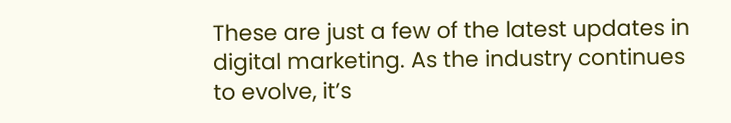These are just a few of the latest updates in digital marketing. As the industry continues to evolve, it’s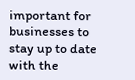important for businesses to stay up to date with the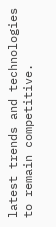latest trends and technologies to remain competitive.